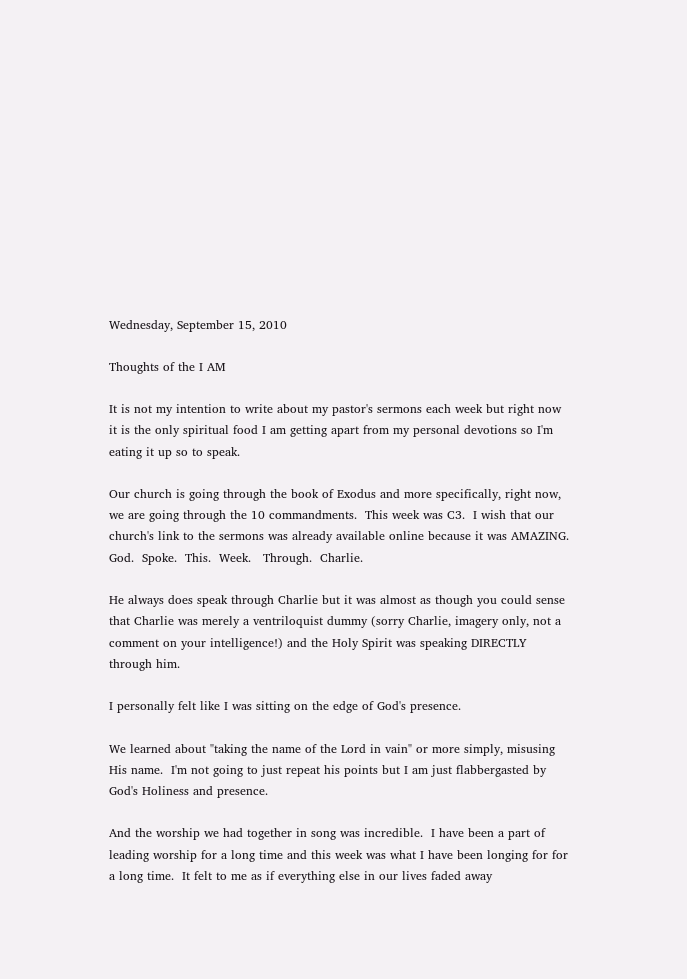Wednesday, September 15, 2010

Thoughts of the I AM

It is not my intention to write about my pastor's sermons each week but right now it is the only spiritual food I am getting apart from my personal devotions so I'm eating it up so to speak.

Our church is going through the book of Exodus and more specifically, right now, we are going through the 10 commandments.  This week was C3.  I wish that our church's link to the sermons was already available online because it was AMAZING.  God.  Spoke.  This.  Week.   Through.  Charlie.

He always does speak through Charlie but it was almost as though you could sense that Charlie was merely a ventriloquist dummy (sorry Charlie, imagery only, not a comment on your intelligence!) and the Holy Spirit was speaking DIRECTLY through him.

I personally felt like I was sitting on the edge of God's presence.

We learned about "taking the name of the Lord in vain" or more simply, misusing His name.  I'm not going to just repeat his points but I am just flabbergasted by God's Holiness and presence.

And the worship we had together in song was incredible.  I have been a part of leading worship for a long time and this week was what I have been longing for for a long time.  It felt to me as if everything else in our lives faded away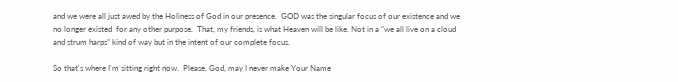and we were all just awed by the Holiness of God in our presence.  GOD was the singular focus of our existence and we no longer existed  for any other purpose.  That, my friends, is what Heaven will be like. Not in a "we all live on a cloud and strum harps" kind of way but in the intent of our complete focus.

So that's where I'm sitting right now.  Please, God, may I never make Your Name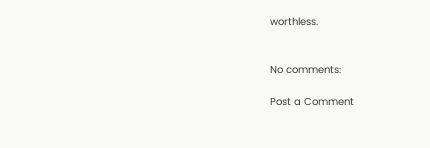worthless.


No comments:

Post a Comment